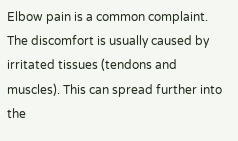Elbow pain is a common complaint. The discomfort is usually caused by irritated tissues (tendons and muscles). This can spread further into the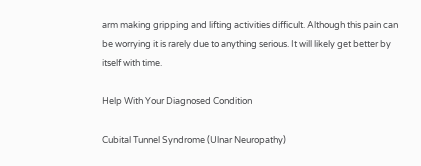arm making gripping and lifting activities difficult. Although this pain can be worrying it is rarely due to anything serious. It will likely get better by itself with time.

Help With Your Diagnosed Condition

Cubital Tunnel Syndrome (Ulnar Neuropathy)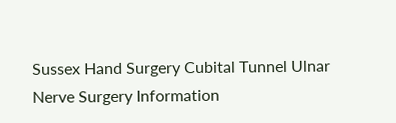Sussex Hand Surgery Cubital Tunnel Ulnar Nerve Surgery Information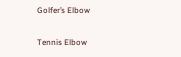Golfer’s Elbow

Tennis Elbow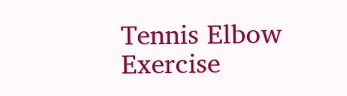Tennis Elbow Exercise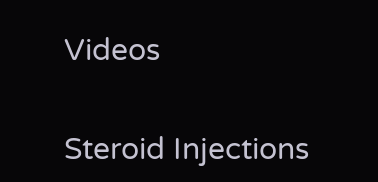Videos


Steroid Injections